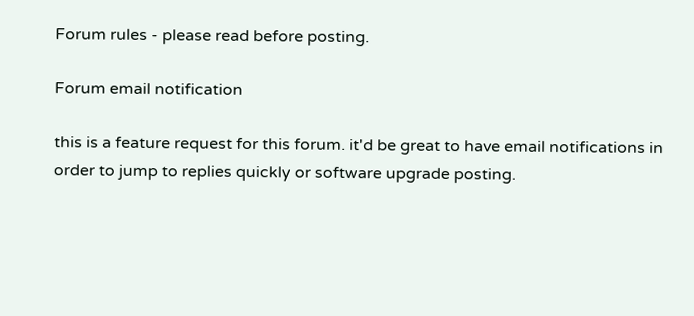Forum rules - please read before posting.

Forum email notification

this is a feature request for this forum. it'd be great to have email notifications in order to jump to replies quickly or software upgrade posting.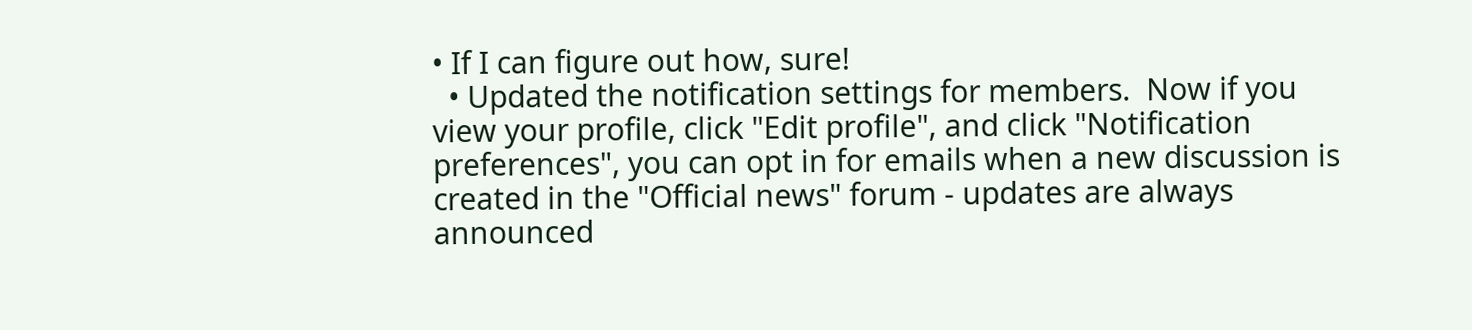• If I can figure out how, sure!
  • Updated the notification settings for members.  Now if you view your profile, click "Edit profile", and click "Notification preferences", you can opt in for emails when a new discussion is created in the "Official news" forum - updates are always announced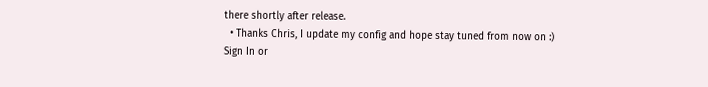there shortly after release.
  • Thanks Chris, I update my config and hope stay tuned from now on :)
Sign In or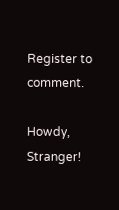Register to comment.

Howdy, Stranger!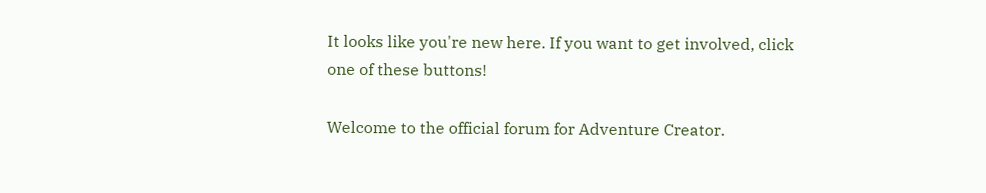It looks like you're new here. If you want to get involved, click one of these buttons!

Welcome to the official forum for Adventure Creator.